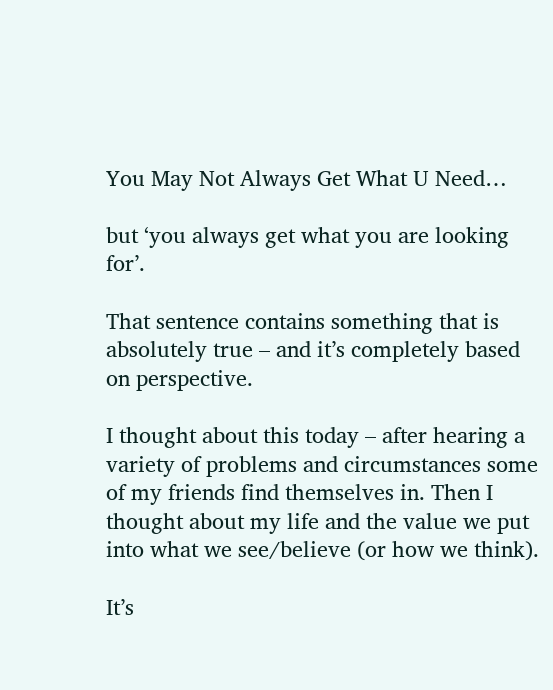You May Not Always Get What U Need…

but ‘you always get what you are looking for’.

That sentence contains something that is absolutely true – and it’s completely based on perspective.

I thought about this today – after hearing a variety of problems and circumstances some of my friends find themselves in. Then I thought about my life and the value we put into what we see/believe (or how we think).

It’s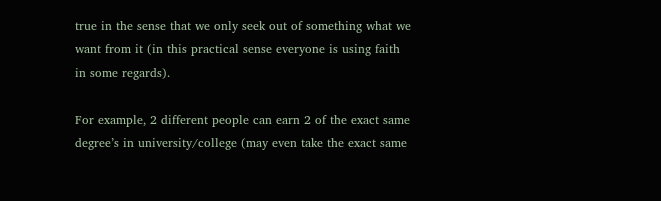true in the sense that we only seek out of something what we want from it (in this practical sense everyone is using faith in some regards).

For example, 2 different people can earn 2 of the exact same degree’s in university/college (may even take the exact same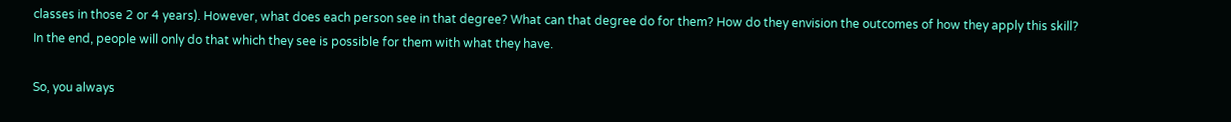classes in those 2 or 4 years). However, what does each person see in that degree? What can that degree do for them? How do they envision the outcomes of how they apply this skill? In the end, people will only do that which they see is possible for them with what they have.

So, you always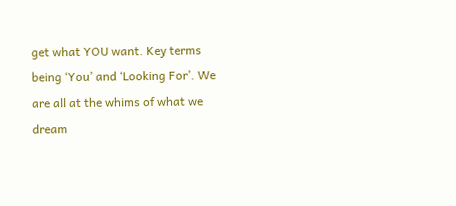get what YOU want. Key terms being ‘You’ and ‘Looking For’. We are all at the whims of what we dream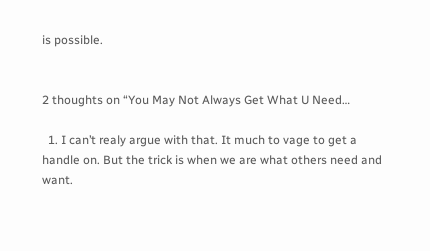is possible.


2 thoughts on “You May Not Always Get What U Need…

  1. I can’t realy argue with that. It much to vage to get a handle on. But the trick is when we are what others need and want.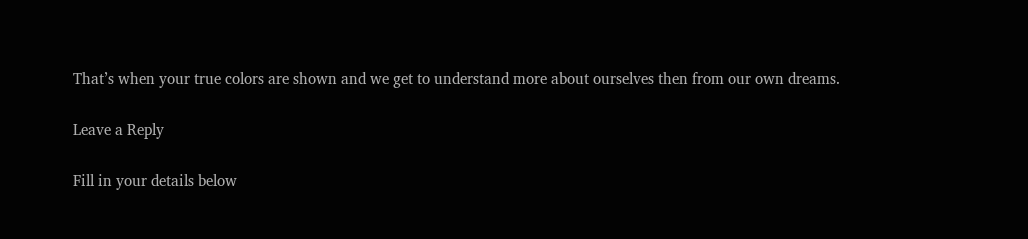That’s when your true colors are shown and we get to understand more about ourselves then from our own dreams.

Leave a Reply

Fill in your details below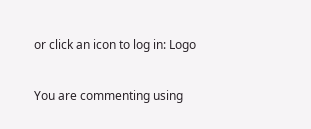or click an icon to log in: Logo

You are commenting using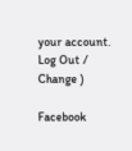your account. Log Out /  Change )

Facebook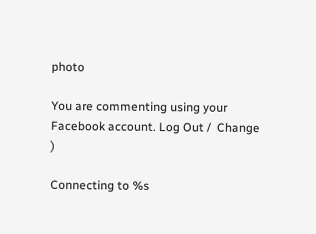photo

You are commenting using your Facebook account. Log Out /  Change )

Connecting to %s